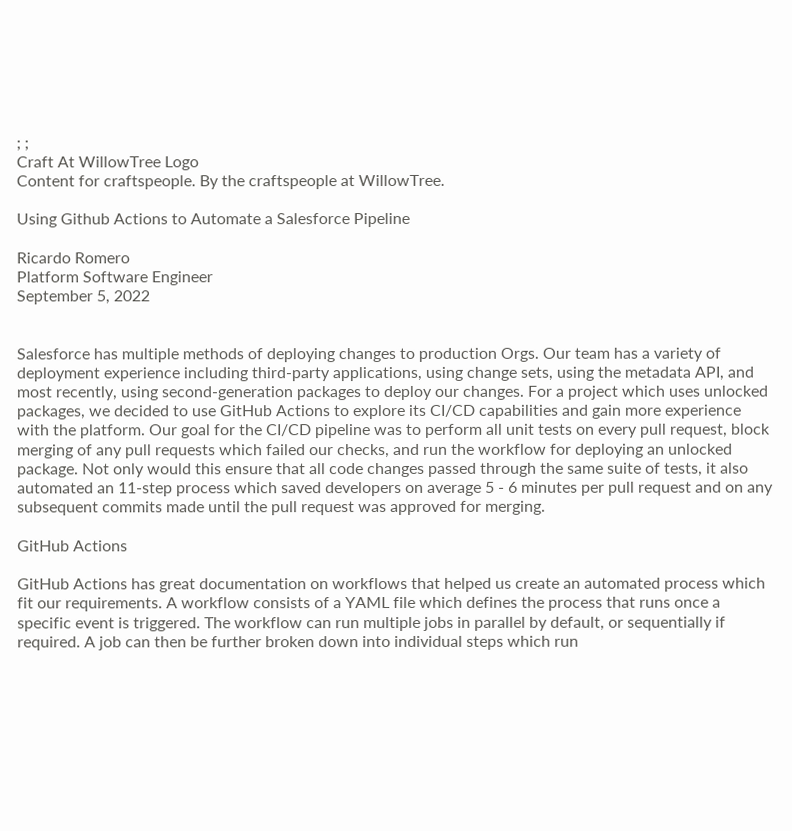; ;
Craft At WillowTree Logo
Content for craftspeople. By the craftspeople at WillowTree.

Using Github Actions to Automate a Salesforce Pipeline

Ricardo Romero
Platform Software Engineer
September 5, 2022


Salesforce has multiple methods of deploying changes to production Orgs. Our team has a variety of deployment experience including third-party applications, using change sets, using the metadata API, and most recently, using second-generation packages to deploy our changes. For a project which uses unlocked packages, we decided to use GitHub Actions to explore its CI/CD capabilities and gain more experience with the platform. Our goal for the CI/CD pipeline was to perform all unit tests on every pull request, block merging of any pull requests which failed our checks, and run the workflow for deploying an unlocked package. Not only would this ensure that all code changes passed through the same suite of tests, it also automated an 11-step process which saved developers on average 5 - 6 minutes per pull request and on any subsequent commits made until the pull request was approved for merging.

GitHub Actions

GitHub Actions has great documentation on workflows that helped us create an automated process which fit our requirements. A workflow consists of a YAML file which defines the process that runs once a specific event is triggered. The workflow can run multiple jobs in parallel by default, or sequentially if required. A job can then be further broken down into individual steps which run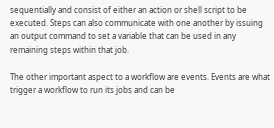sequentially and consist of either an action or shell script to be executed. Steps can also communicate with one another by issuing an output command to set a variable that can be used in any remaining steps within that job.

The other important aspect to a workflow are events. Events are what trigger a workflow to run its jobs and can be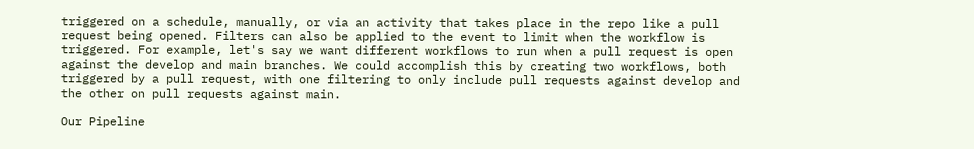triggered on a schedule, manually, or via an activity that takes place in the repo like a pull request being opened. Filters can also be applied to the event to limit when the workflow is triggered. For example, let's say we want different workflows to run when a pull request is open against the develop and main branches. We could accomplish this by creating two workflows, both triggered by a pull request, with one filtering to only include pull requests against develop and the other on pull requests against main.

Our Pipeline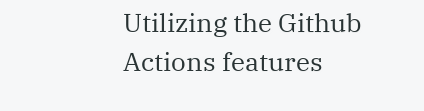Utilizing the Github Actions features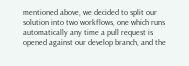mentioned above, we decided to split our solution into two workflows, one which runs automatically any time a pull request is opened against our develop branch, and the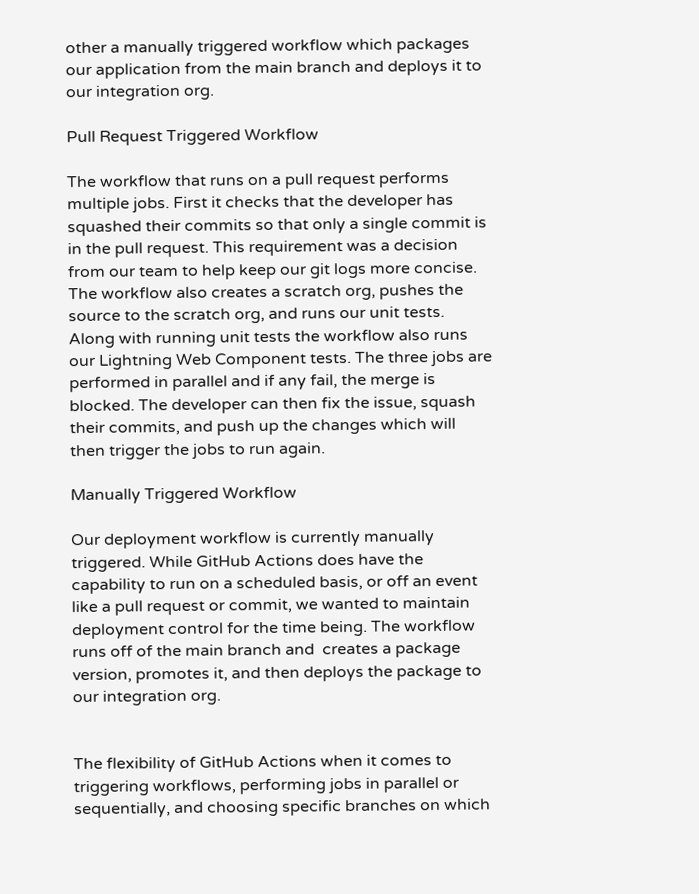other a manually triggered workflow which packages our application from the main branch and deploys it to our integration org.

Pull Request Triggered Workflow

The workflow that runs on a pull request performs multiple jobs. First it checks that the developer has squashed their commits so that only a single commit is in the pull request. This requirement was a decision from our team to help keep our git logs more concise. The workflow also creates a scratch org, pushes the source to the scratch org, and runs our unit tests. Along with running unit tests the workflow also runs our Lightning Web Component tests. The three jobs are performed in parallel and if any fail, the merge is blocked. The developer can then fix the issue, squash their commits, and push up the changes which will then trigger the jobs to run again.

Manually Triggered Workflow

Our deployment workflow is currently manually triggered. While GitHub Actions does have the capability to run on a scheduled basis, or off an event like a pull request or commit, we wanted to maintain deployment control for the time being. The workflow runs off of the main branch and  creates a package version, promotes it, and then deploys the package to our integration org.


The flexibility of GitHub Actions when it comes to triggering workflows, performing jobs in parallel or sequentially, and choosing specific branches on which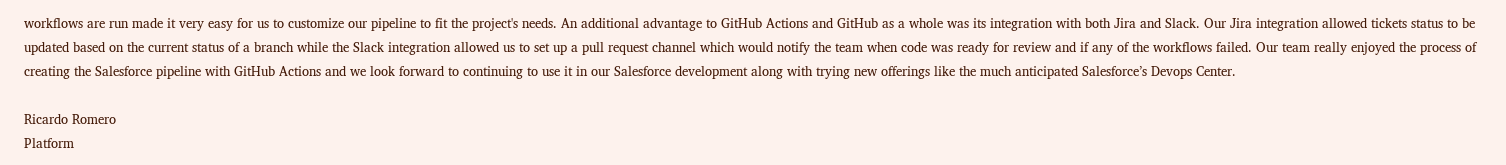workflows are run made it very easy for us to customize our pipeline to fit the project's needs. An additional advantage to GitHub Actions and GitHub as a whole was its integration with both Jira and Slack. Our Jira integration allowed tickets status to be updated based on the current status of a branch while the Slack integration allowed us to set up a pull request channel which would notify the team when code was ready for review and if any of the workflows failed. Our team really enjoyed the process of creating the Salesforce pipeline with GitHub Actions and we look forward to continuing to use it in our Salesforce development along with trying new offerings like the much anticipated Salesforce’s Devops Center.

Ricardo Romero
Platform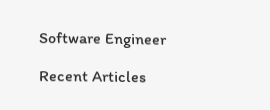Software Engineer

Recent Articles